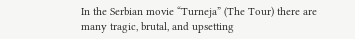In the Serbian movie “Turneja” (The Tour) there are many tragic, brutal, and upsetting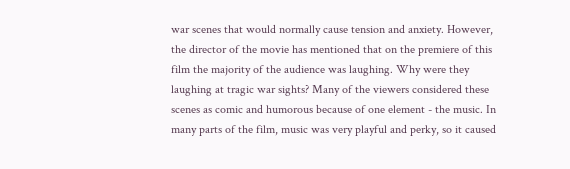war scenes that would normally cause tension and anxiety. However, the director of the movie has mentioned that on the premiere of this film the majority of the audience was laughing. Why were they laughing at tragic war sights? Many of the viewers considered these scenes as comic and humorous because of one element - the music. In many parts of the film, music was very playful and perky, so it caused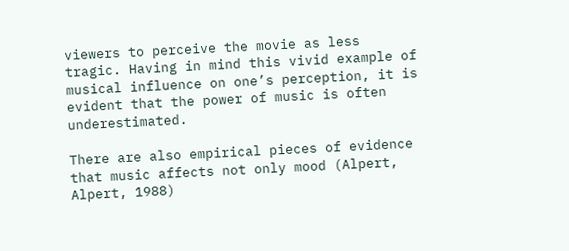viewers to perceive the movie as less tragic. Having in mind this vivid example of musical influence on one’s perception, it is evident that the power of music is often underestimated.

There are also empirical pieces of evidence that music affects not only mood (Alpert, Alpert, 1988)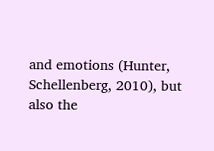and emotions (Hunter, Schellenberg, 2010), but also the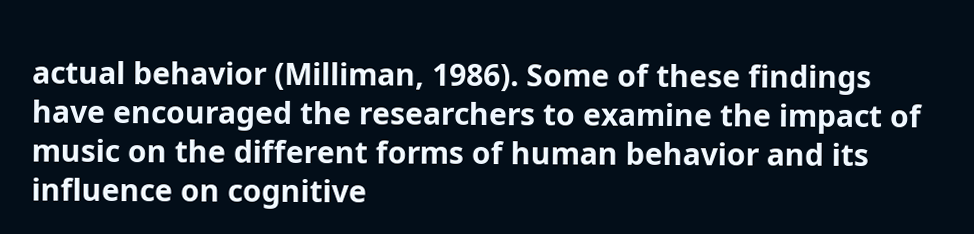actual behavior (Milliman, 1986). Some of these findings have encouraged the researchers to examine the impact of music on the different forms of human behavior and its influence on cognitive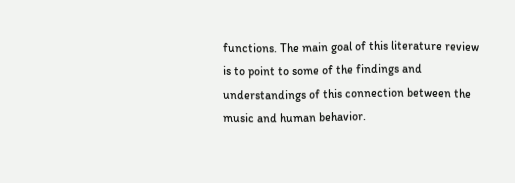functions. The main goal of this literature review is to point to some of the findings and understandings of this connection between the music and human behavior.